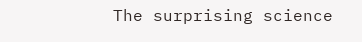The surprising science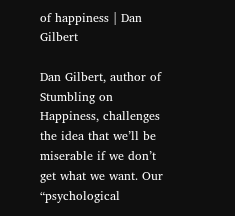of happiness | Dan Gilbert

Dan Gilbert, author of Stumbling on Happiness, challenges the idea that we’ll be miserable if we don’t get what we want. Our “psychological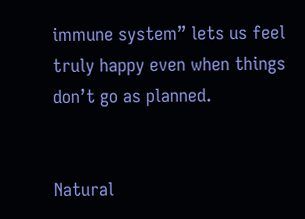immune system” lets us feel truly happy even when things don’t go as planned.


Natural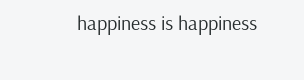happiness is happiness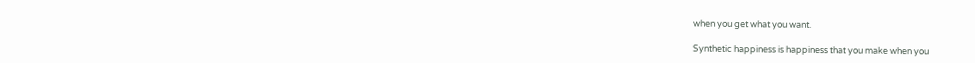when you get what you want.

Synthetic happiness is happiness that you make when you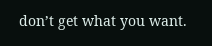don’t get what you want.